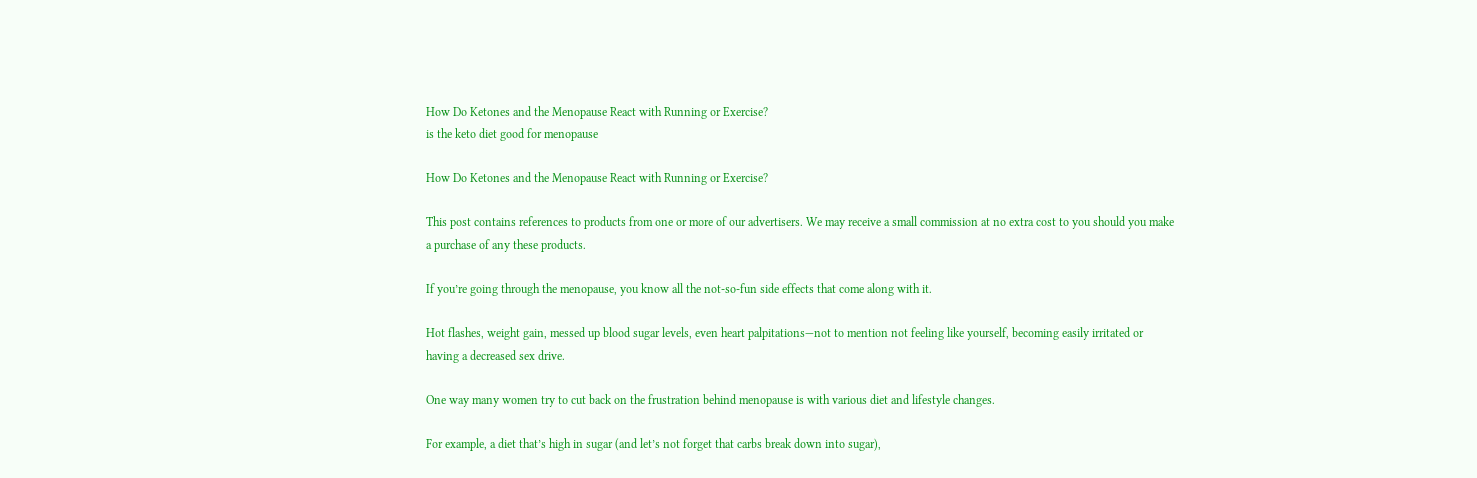How Do Ketones and the Menopause React with Running or Exercise?
is the keto diet good for menopause

How Do Ketones and the Menopause React with Running or Exercise?

This post contains references to products from one or more of our advertisers. We may receive a small commission at no extra cost to you should you make a purchase of any these products.

If you’re going through the menopause, you know all the not-so-fun side effects that come along with it.

Hot flashes, weight gain, messed up blood sugar levels, even heart palpitations—not to mention not feeling like yourself, becoming easily irritated or having a decreased sex drive.

One way many women try to cut back on the frustration behind menopause is with various diet and lifestyle changes.

For example, a diet that’s high in sugar (and let’s not forget that carbs break down into sugar),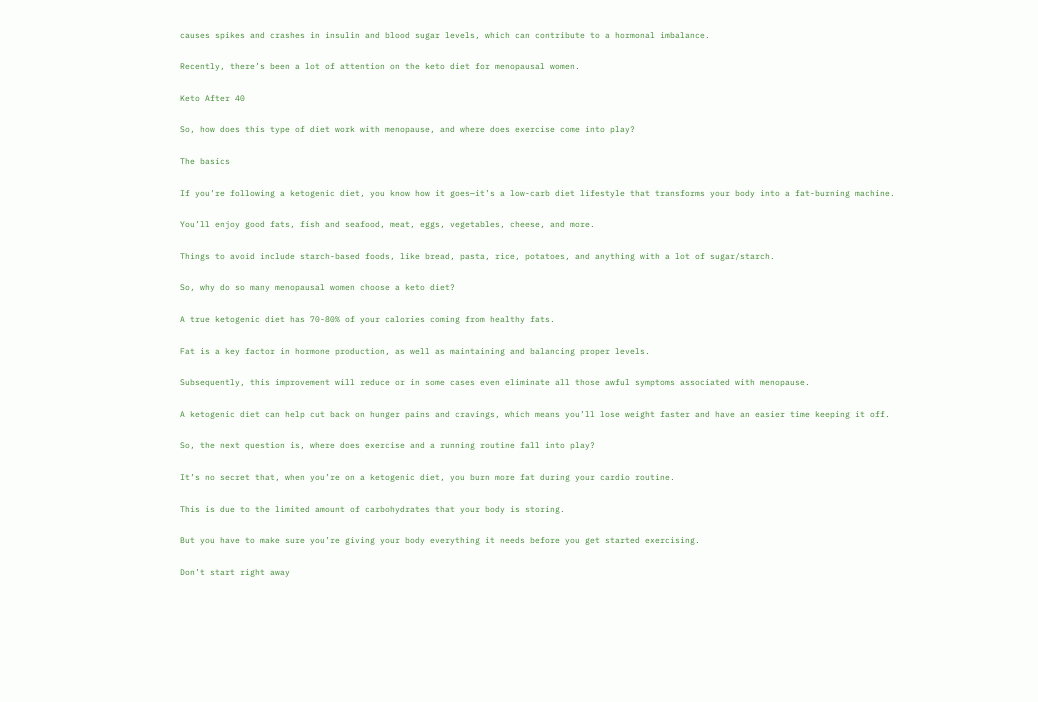causes spikes and crashes in insulin and blood sugar levels, which can contribute to a hormonal imbalance.

Recently, there’s been a lot of attention on the keto diet for menopausal women.

Keto After 40

So, how does this type of diet work with menopause, and where does exercise come into play?

The basics

If you’re following a ketogenic diet, you know how it goes—it’s a low-carb diet lifestyle that transforms your body into a fat-burning machine.

You’ll enjoy good fats, fish and seafood, meat, eggs, vegetables, cheese, and more.

Things to avoid include starch-based foods, like bread, pasta, rice, potatoes, and anything with a lot of sugar/starch.

So, why do so many menopausal women choose a keto diet?

A true ketogenic diet has 70-80% of your calories coming from healthy fats.

Fat is a key factor in hormone production, as well as maintaining and balancing proper levels.

Subsequently, this improvement will reduce or in some cases even eliminate all those awful symptoms associated with menopause.

A ketogenic diet can help cut back on hunger pains and cravings, which means you’ll lose weight faster and have an easier time keeping it off.

So, the next question is, where does exercise and a running routine fall into play?

It’s no secret that, when you’re on a ketogenic diet, you burn more fat during your cardio routine.

This is due to the limited amount of carbohydrates that your body is storing.

But you have to make sure you’re giving your body everything it needs before you get started exercising.

Don’t start right away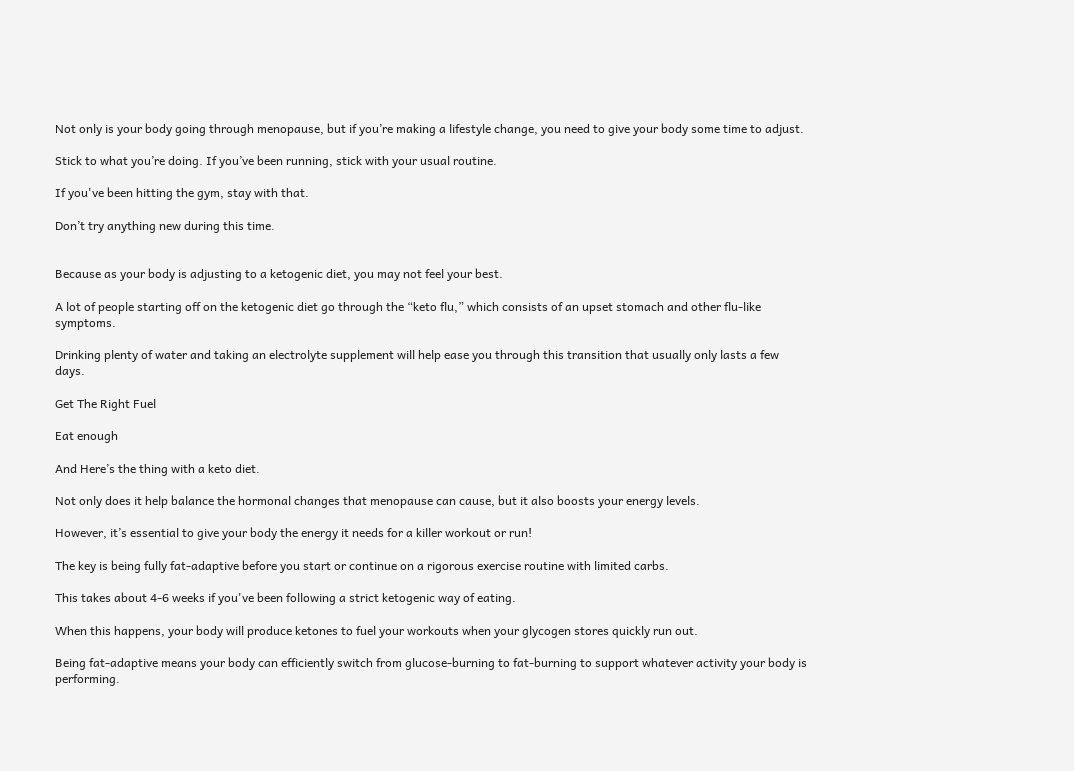Not only is your body going through menopause, but if you’re making a lifestyle change, you need to give your body some time to adjust.

Stick to what you’re doing. If you’ve been running, stick with your usual routine.

If you've been hitting the gym, stay with that.

Don’t try anything new during this time.


Because as your body is adjusting to a ketogenic diet, you may not feel your best.

A lot of people starting off on the ketogenic diet go through the “keto flu,” which consists of an upset stomach and other flu-like symptoms.

Drinking plenty of water and taking an electrolyte supplement will help ease you through this transition that usually only lasts a few days.

Get The Right Fuel

Eat enough

And Here’s the thing with a keto diet.

Not only does it help balance the hormonal changes that menopause can cause, but it also boosts your energy levels.

However, it’s essential to give your body the energy it needs for a killer workout or run!

The key is being fully fat-adaptive before you start or continue on a rigorous exercise routine with limited carbs.

This takes about 4-6 weeks if you've been following a strict ketogenic way of eating.

When this happens, your body will produce ketones to fuel your workouts when your glycogen stores quickly run out.

Being fat-adaptive means your body can efficiently switch from glucose-burning to fat-burning to support whatever activity your body is performing.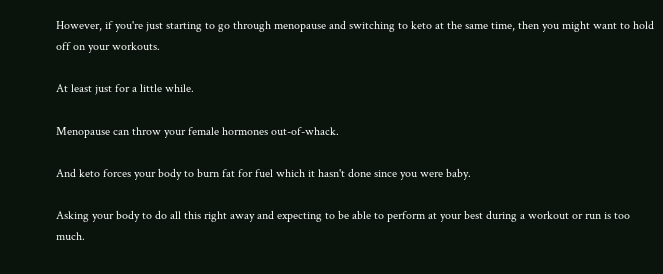However, if you're just starting to go through menopause and switching to keto at the same time, then you might want to hold off on your workouts.

At least just for a little while.

Menopause can throw your female hormones out-of-whack.

And keto forces your body to burn fat for fuel which it hasn't done since you were baby.

Asking your body to do all this right away and expecting to be able to perform at your best during a workout or run is too much.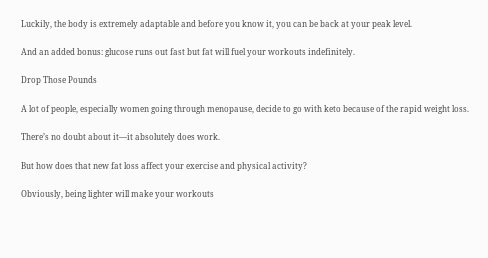Luckily, the body is extremely adaptable and before you know it, you can be back at your peak level.

And an added bonus: glucose runs out fast but fat will fuel your workouts indefinitely.

Drop Those Pounds

A lot of people, especially women going through menopause, decide to go with keto because of the rapid weight loss.

There’s no doubt about it—it absolutely does work.

But how does that new fat loss affect your exercise and physical activity?

Obviously, being lighter will make your workouts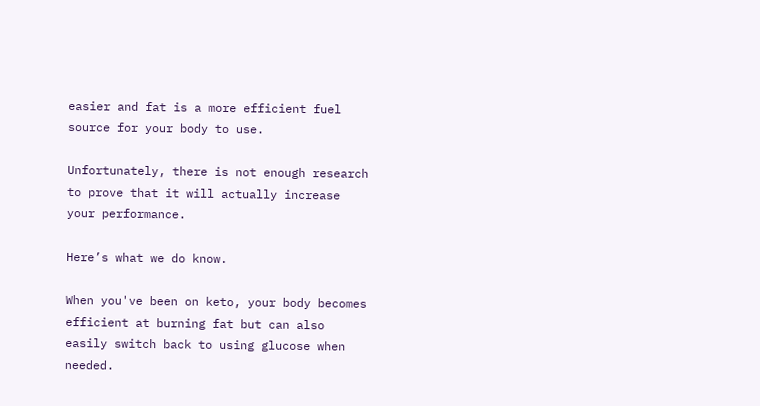easier and fat is a more efficient fuel source for your body to use.

Unfortunately, there is not enough research to prove that it will actually increase your performance.

Here’s what we do know.

When you've been on keto, your body becomes efficient at burning fat but can also easily switch back to using glucose when needed.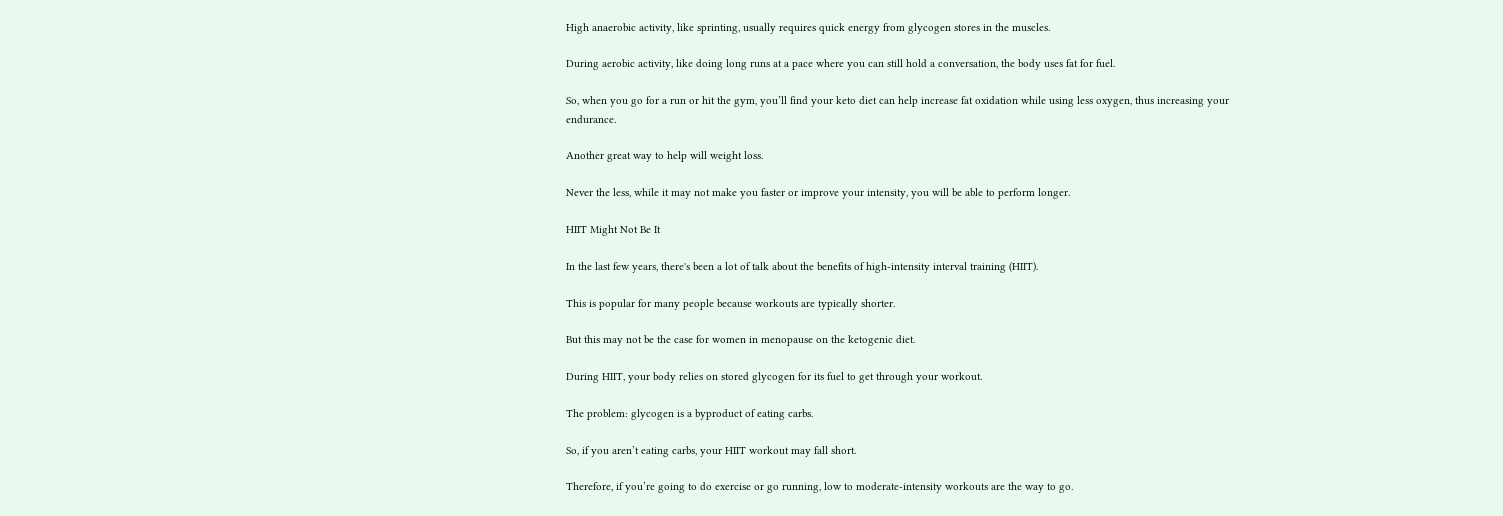High anaerobic activity, like sprinting, usually requires quick energy from glycogen stores in the muscles.

During aerobic activity, like doing long runs at a pace where you can still hold a conversation, the body uses fat for fuel.

So, when you go for a run or hit the gym, you’ll find your keto diet can help increase fat oxidation while using less oxygen, thus increasing your endurance.

Another great way to help will weight loss.

Never the less, while it may not make you faster or improve your intensity, you will be able to perform longer.

HIIT Might Not Be It

In the last few years, there's been a lot of talk about the benefits of high-intensity interval training (HIIT).

This is popular for many people because workouts are typically shorter.

But this may not be the case for women in menopause on the ketogenic diet.

During HIIT, your body relies on stored glycogen for its fuel to get through your workout.

The problem: glycogen is a byproduct of eating carbs.

So, if you aren’t eating carbs, your HIIT workout may fall short.

Therefore, if you’re going to do exercise or go running, low to moderate-intensity workouts are the way to go.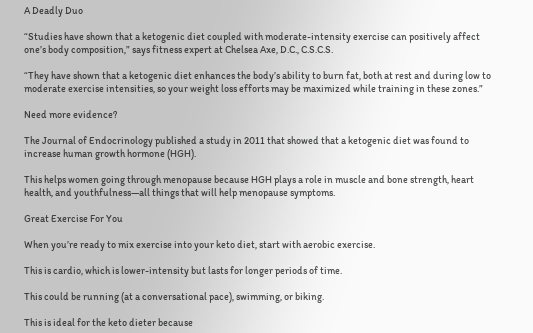A Deadly Duo

“Studies have shown that a ketogenic diet coupled with moderate-intensity exercise can positively affect one’s body composition,” says fitness expert at Chelsea Axe, D.C., C.S.C.S.

“They have shown that a ketogenic diet enhances the body’s ability to burn fat, both at rest and during low to moderate exercise intensities, so your weight loss efforts may be maximized while training in these zones.”

Need more evidence?

The Journal of Endocrinology published a study in 2011 that showed that a ketogenic diet was found to increase human growth hormone (HGH).

This helps women going through menopause because HGH plays a role in muscle and bone strength, heart health, and youthfulness—all things that will help menopause symptoms.

Great Exercise For You

When you’re ready to mix exercise into your keto diet, start with aerobic exercise.

This is cardio, which is lower-intensity but lasts for longer periods of time.

This could be running (at a conversational pace), swimming, or biking.

This is ideal for the keto dieter because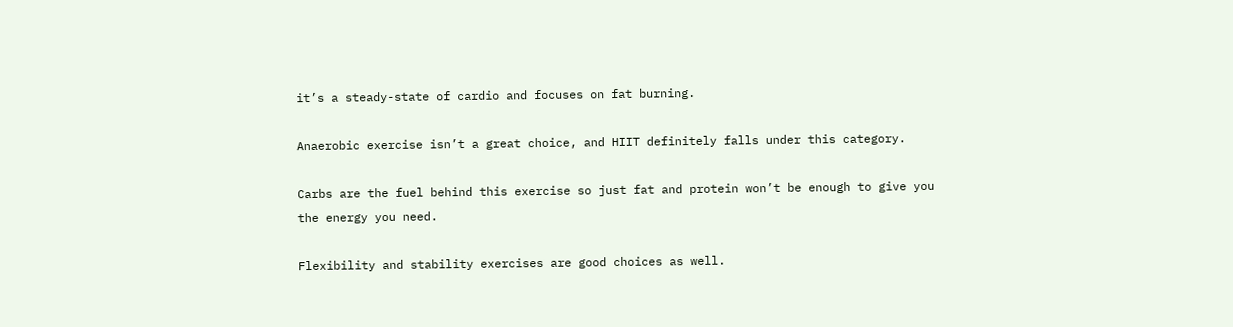it’s a steady-state of cardio and focuses on fat burning.

Anaerobic exercise isn’t a great choice, and HIIT definitely falls under this category.

Carbs are the fuel behind this exercise so just fat and protein won’t be enough to give you the energy you need.

Flexibility and stability exercises are good choices as well.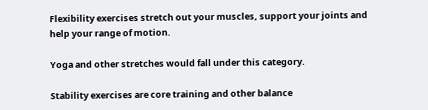Flexibility exercises stretch out your muscles, support your joints and help your range of motion.

Yoga and other stretches would fall under this category.

Stability exercises are core training and other balance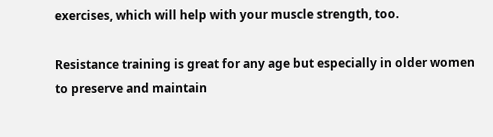exercises, which will help with your muscle strength, too.

Resistance training is great for any age but especially in older women to preserve and maintain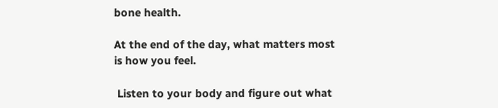bone health.

At the end of the day, what matters most is how you feel.

 Listen to your body and figure out what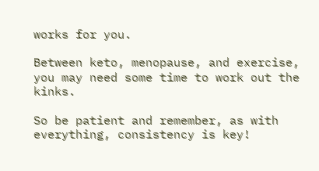works for you.

Between keto, menopause, and exercise, you may need some time to work out the kinks.

So be patient and remember, as with everything, consistency is key!